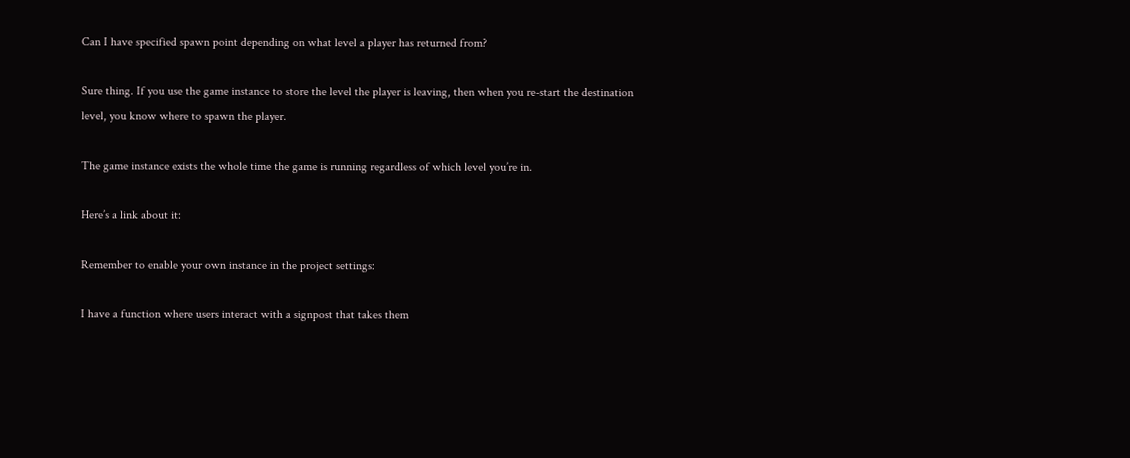Can I have specified spawn point depending on what level a player has returned from?

Sure thing. If you use the game instance to store the level the player is leaving, then when you re-start the destination level, you know where to spawn the player.

The game instance exists the whole time the game is running regardless of which level you’re in.

Here’s a link about it:

Remember to enable your own instance in the project settings:

I have a function where users interact with a signpost that takes them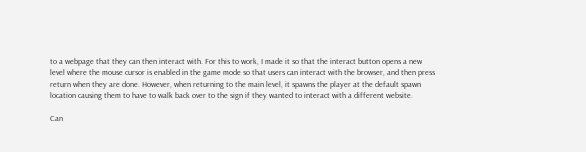to a webpage that they can then interact with. For this to work, I made it so that the interact button opens a new level where the mouse cursor is enabled in the game mode so that users can interact with the browser, and then press return when they are done. However, when returning to the main level, it spawns the player at the default spawn location causing them to have to walk back over to the sign if they wanted to interact with a different website.

Can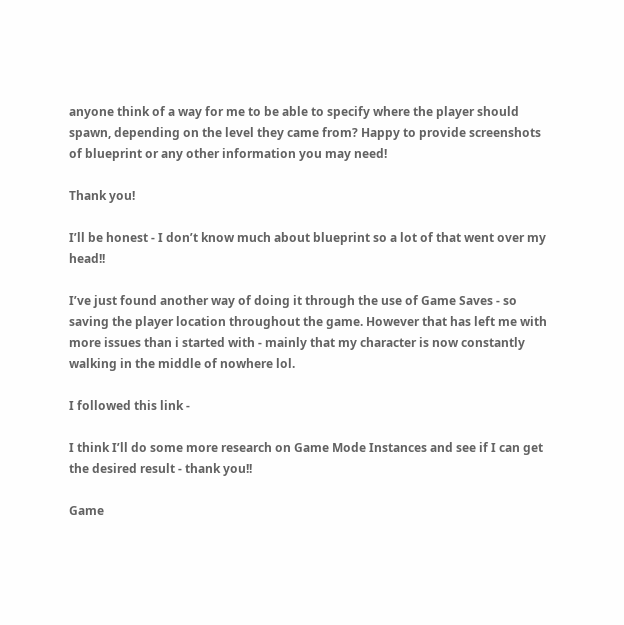anyone think of a way for me to be able to specify where the player should spawn, depending on the level they came from? Happy to provide screenshots of blueprint or any other information you may need!

Thank you!

I’ll be honest - I don’t know much about blueprint so a lot of that went over my head!!

I’ve just found another way of doing it through the use of Game Saves - so saving the player location throughout the game. However that has left me with more issues than i started with - mainly that my character is now constantly walking in the middle of nowhere lol.

I followed this link -

I think I’ll do some more research on Game Mode Instances and see if I can get the desired result - thank you!!

Game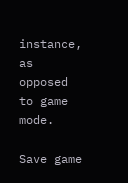instance, as opposed to game mode.

Save game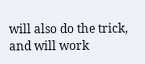will also do the trick, and will work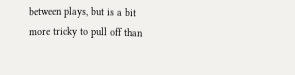between plays, but is a bit more tricky to pull off than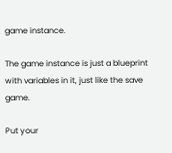game instance.

The game instance is just a blueprint with variables in it, just like the save game.

Put your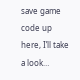save game code up here, I’ll take a look…